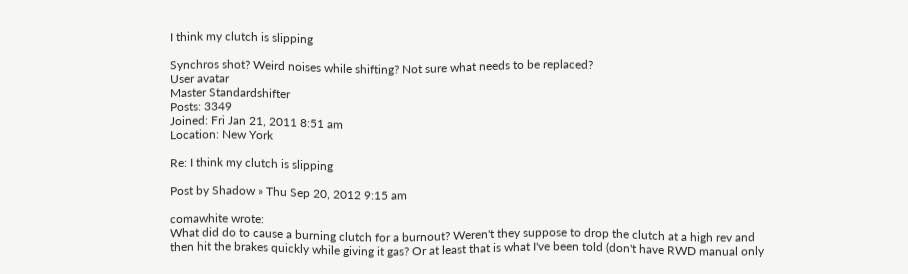I think my clutch is slipping

Synchros shot? Weird noises while shifting? Not sure what needs to be replaced?
User avatar
Master Standardshifter
Posts: 3349
Joined: Fri Jan 21, 2011 8:51 am
Location: New York

Re: I think my clutch is slipping

Post by Shadow » Thu Sep 20, 2012 9:15 am

comawhite wrote:
What did do to cause a burning clutch for a burnout? Weren't they suppose to drop the clutch at a high rev and then hit the brakes quickly while giving it gas? Or at least that is what I've been told (don't have RWD manual only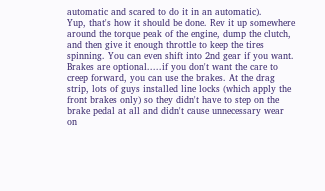automatic and scared to do it in an automatic).
Yup, that's how it should be done. Rev it up somewhere around the torque peak of the engine, dump the clutch, and then give it enough throttle to keep the tires spinning. You can even shift into 2nd gear if you want. Brakes are optional.....if you don't want the care to creep forward, you can use the brakes. At the drag strip, lots of guys installed line locks (which apply the front brakes only) so they didn't have to step on the brake pedal at all and didn't cause unnecessary wear on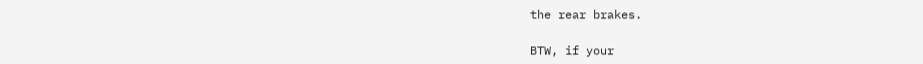the rear brakes.

BTW, if your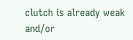clutch is already weak and/or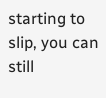starting to slip, you can still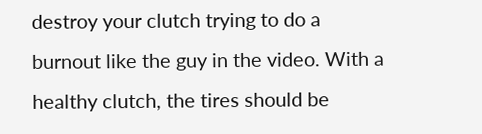destroy your clutch trying to do a burnout like the guy in the video. With a healthy clutch, the tires should be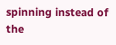spinning instead of the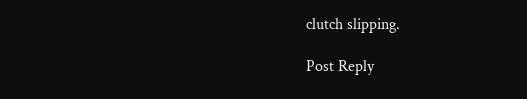clutch slipping.

Post Reply